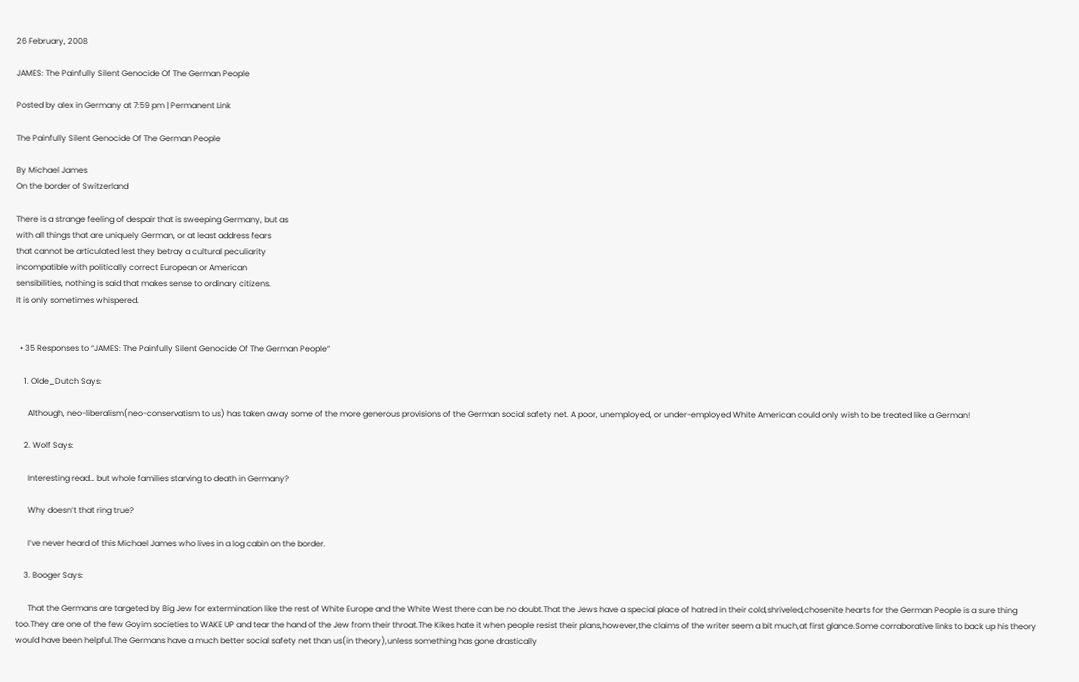26 February, 2008

JAMES: The Painfully Silent Genocide Of The German People

Posted by alex in Germany at 7:59 pm | Permanent Link

The Painfully Silent Genocide Of The German People

By Michael James
On the border of Switzerland

There is a strange feeling of despair that is sweeping Germany, but as
with all things that are uniquely German, or at least address fears
that cannot be articulated lest they betray a cultural peculiarity
incompatible with politically correct European or American
sensibilities, nothing is said that makes sense to ordinary citizens.
It is only sometimes whispered.


  • 35 Responses to “JAMES: The Painfully Silent Genocide Of The German People”

    1. Olde_Dutch Says:

      Although, neo-liberalism(neo-conservatism to us) has taken away some of the more generous provisions of the German social safety net. A poor, unemployed, or under-employed White American could only wish to be treated like a German!

    2. Wolf Says:

      Interesting read… but whole families starving to death in Germany?

      Why doesn’t that ring true?

      I’ve never heard of this Michael James who lives in a log cabin on the border.

    3. Booger Says:

      That the Germans are targeted by Big Jew for extermination like the rest of White Europe and the White West there can be no doubt.That the Jews have a special place of hatred in their cold,shriveled,chosenite hearts for the German People is a sure thing too.They are one of the few Goyim societies to WAKE UP and tear the hand of the Jew from their throat.The Kikes hate it when people resist their plans,however,the claims of the writer seem a bit much,at first glance.Some corraborative links to back up his theory would have been helpful.The Germans have a much better social safety net than us(in theory),unless something has gone drastically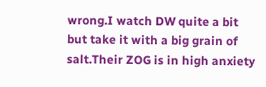wrong.I watch DW quite a bit but take it with a big grain of salt.Their ZOG is in high anxiety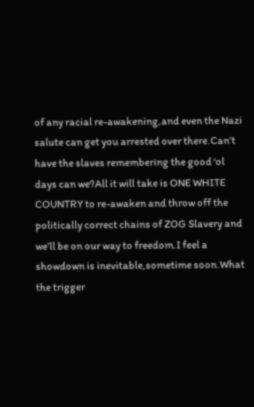of any racial re-awakening,and even the Nazi salute can get you arrested over there.Can’t have the slaves remembering the good ‘ol days can we?All it will take is ONE WHITE COUNTRY to re-awaken and throw off the politically correct chains of ZOG Slavery and we’ll be on our way to freedom.I feel a showdown is inevitable,sometime soon.What the trigger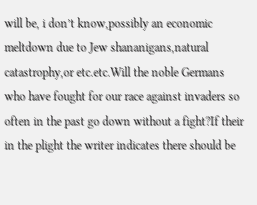will be, i don’t know,possibly an economic meltdown due to Jew shananigans,natural catastrophy,or etc.etc.Will the noble Germans who have fought for our race against invaders so often in the past go down without a fight?If their in the plight the writer indicates there should be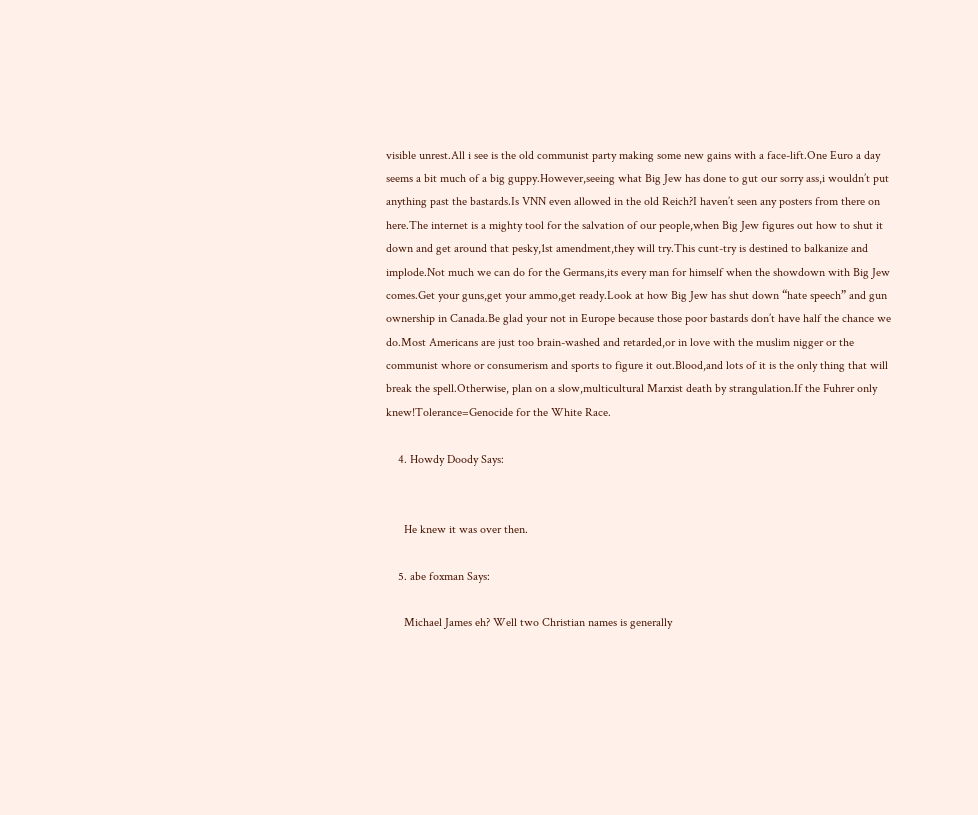visible unrest.All i see is the old communist party making some new gains with a face-lift.One Euro a day seems a bit much of a big guppy.However,seeing what Big Jew has done to gut our sorry ass,i wouldn’t put anything past the bastards.Is VNN even allowed in the old Reich?I haven’t seen any posters from there on here.The internet is a mighty tool for the salvation of our people,when Big Jew figures out how to shut it down and get around that pesky,1st amendment,they will try.This cunt-try is destined to balkanize and implode.Not much we can do for the Germans,its every man for himself when the showdown with Big Jew comes.Get your guns,get your ammo,get ready.Look at how Big Jew has shut down “hate speech” and gun ownership in Canada.Be glad your not in Europe because those poor bastards don’t have half the chance we do.Most Americans are just too brain-washed and retarded,or in love with the muslim nigger or the communist whore or consumerism and sports to figure it out.Blood,and lots of it is the only thing that will break the spell.Otherwise, plan on a slow,multicultural Marxist death by strangulation.If the Fuhrer only knew!Tolerance=Genocide for the White Race.

    4. Howdy Doody Says:


      He knew it was over then.

    5. abe foxman Says:

      Michael James eh? Well two Christian names is generally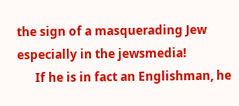the sign of a masquerading Jew especially in the jewsmedia!
      If he is in fact an Englishman, he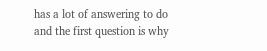has a lot of answering to do and the first question is why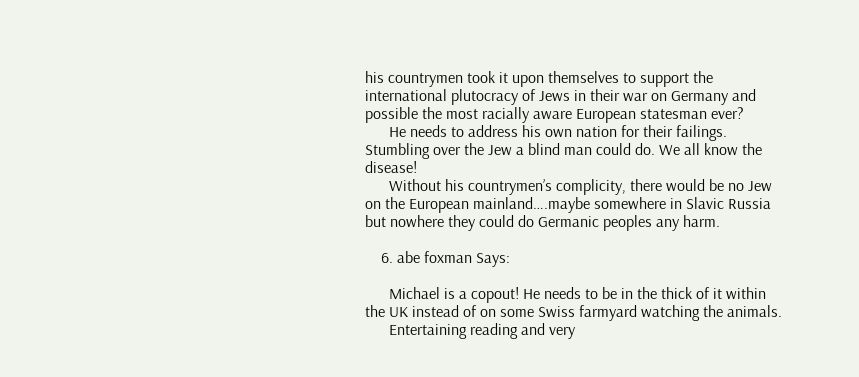his countrymen took it upon themselves to support the international plutocracy of Jews in their war on Germany and possible the most racially aware European statesman ever?
      He needs to address his own nation for their failings. Stumbling over the Jew a blind man could do. We all know the disease!
      Without his countrymen’s complicity, there would be no Jew on the European mainland….maybe somewhere in Slavic Russia but nowhere they could do Germanic peoples any harm.

    6. abe foxman Says:

      Michael is a copout! He needs to be in the thick of it within the UK instead of on some Swiss farmyard watching the animals.
      Entertaining reading and very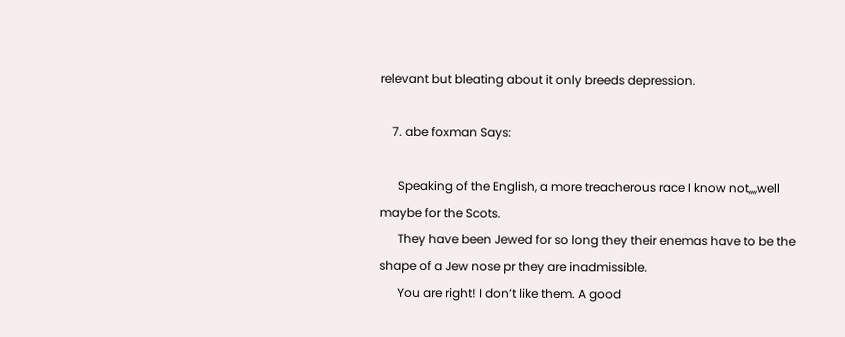relevant but bleating about it only breeds depression.

    7. abe foxman Says:

      Speaking of the English, a more treacherous race I know not,,,,well maybe for the Scots.
      They have been Jewed for so long they their enemas have to be the shape of a Jew nose pr they are inadmissible.
      You are right! I don’t like them. A good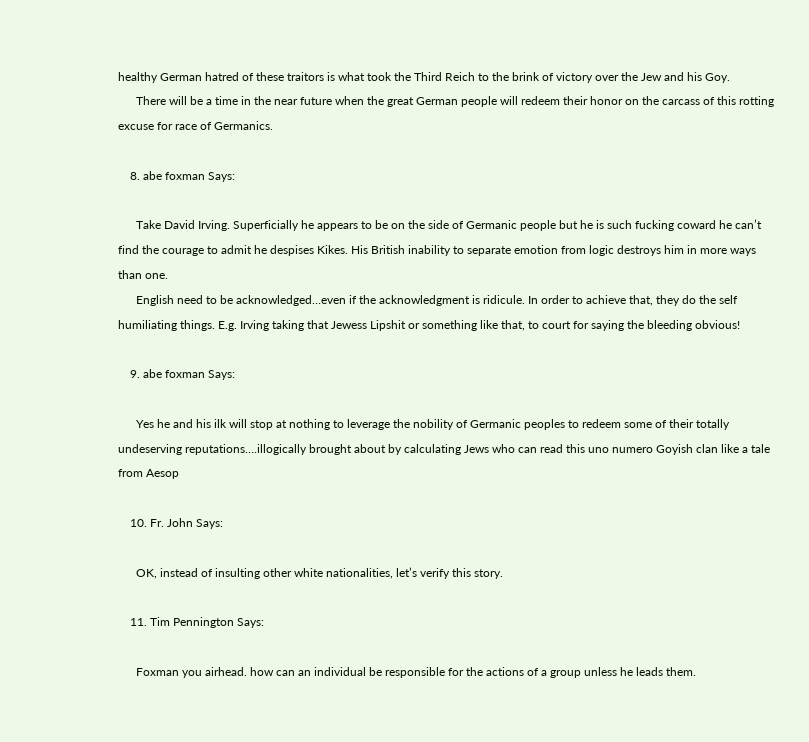healthy German hatred of these traitors is what took the Third Reich to the brink of victory over the Jew and his Goy.
      There will be a time in the near future when the great German people will redeem their honor on the carcass of this rotting excuse for race of Germanics.

    8. abe foxman Says:

      Take David Irving. Superficially he appears to be on the side of Germanic people but he is such fucking coward he can’t find the courage to admit he despises Kikes. His British inability to separate emotion from logic destroys him in more ways than one.
      English need to be acknowledged…even if the acknowledgment is ridicule. In order to achieve that, they do the self humiliating things. E.g. Irving taking that Jewess Lipshit or something like that, to court for saying the bleeding obvious!

    9. abe foxman Says:

      Yes he and his ilk will stop at nothing to leverage the nobility of Germanic peoples to redeem some of their totally undeserving reputations….illogically brought about by calculating Jews who can read this uno numero Goyish clan like a tale from Aesop

    10. Fr. John Says:

      OK, instead of insulting other white nationalities, let’s verify this story.

    11. Tim Pennington Says:

      Foxman you airhead. how can an individual be responsible for the actions of a group unless he leads them.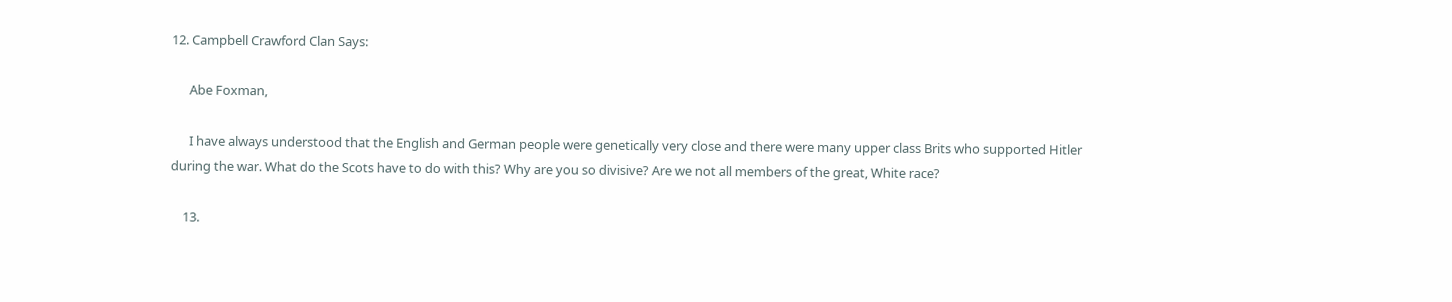12. Campbell Crawford Clan Says:

      Abe Foxman,

      I have always understood that the English and German people were genetically very close and there were many upper class Brits who supported Hitler during the war. What do the Scots have to do with this? Why are you so divisive? Are we not all members of the great, White race?

    13.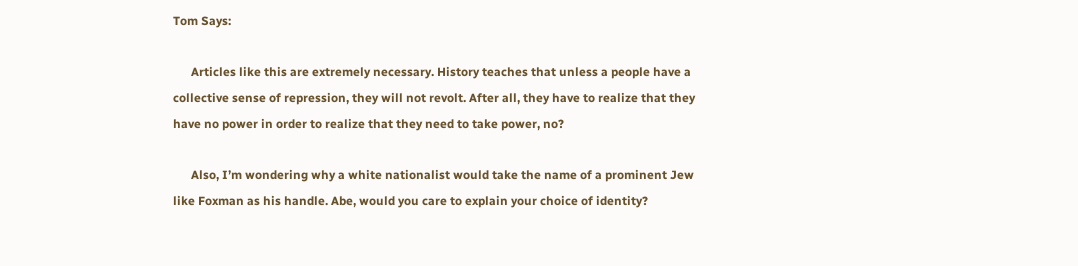Tom Says:

      Articles like this are extremely necessary. History teaches that unless a people have a collective sense of repression, they will not revolt. After all, they have to realize that they have no power in order to realize that they need to take power, no?

      Also, I’m wondering why a white nationalist would take the name of a prominent Jew like Foxman as his handle. Abe, would you care to explain your choice of identity?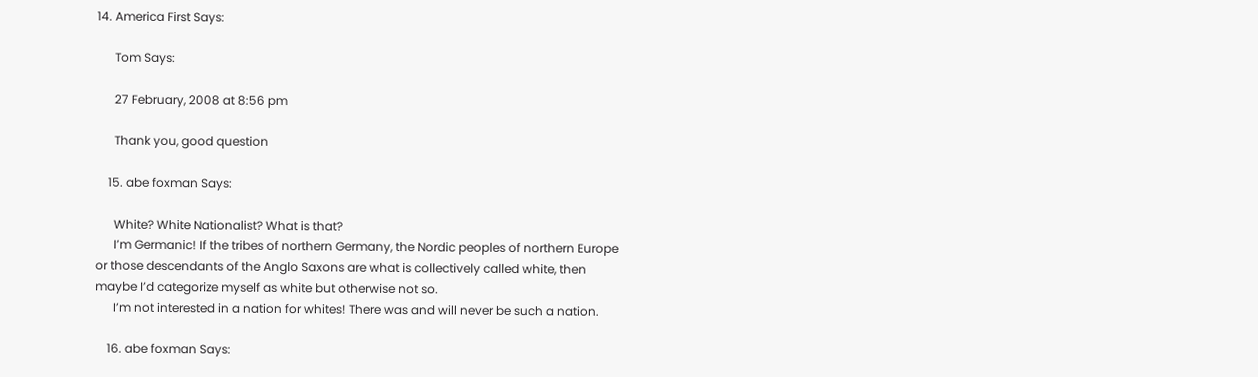14. America First Says:

      Tom Says:

      27 February, 2008 at 8:56 pm

      Thank you, good question

    15. abe foxman Says:

      White? White Nationalist? What is that?
      I’m Germanic! If the tribes of northern Germany, the Nordic peoples of northern Europe or those descendants of the Anglo Saxons are what is collectively called white, then maybe I’d categorize myself as white but otherwise not so.
      I’m not interested in a nation for whites! There was and will never be such a nation.

    16. abe foxman Says: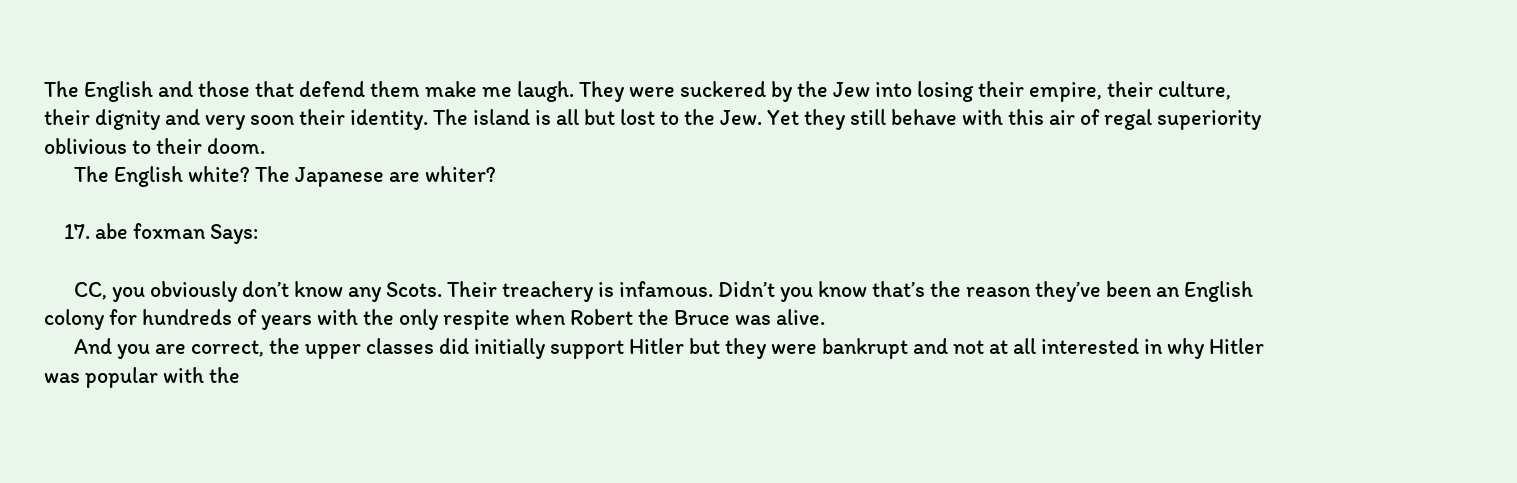The English and those that defend them make me laugh. They were suckered by the Jew into losing their empire, their culture, their dignity and very soon their identity. The island is all but lost to the Jew. Yet they still behave with this air of regal superiority oblivious to their doom.
      The English white? The Japanese are whiter?

    17. abe foxman Says:

      CC, you obviously don’t know any Scots. Their treachery is infamous. Didn’t you know that’s the reason they’ve been an English colony for hundreds of years with the only respite when Robert the Bruce was alive.
      And you are correct, the upper classes did initially support Hitler but they were bankrupt and not at all interested in why Hitler was popular with the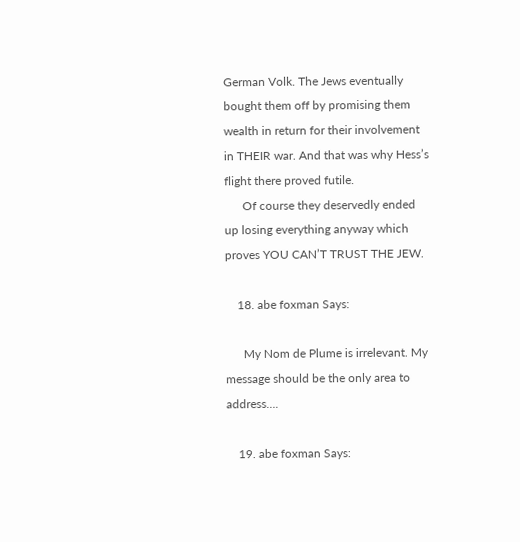German Volk. The Jews eventually bought them off by promising them wealth in return for their involvement in THEIR war. And that was why Hess’s flight there proved futile.
      Of course they deservedly ended up losing everything anyway which proves YOU CAN’T TRUST THE JEW.

    18. abe foxman Says:

      My Nom de Plume is irrelevant. My message should be the only area to address….

    19. abe foxman Says: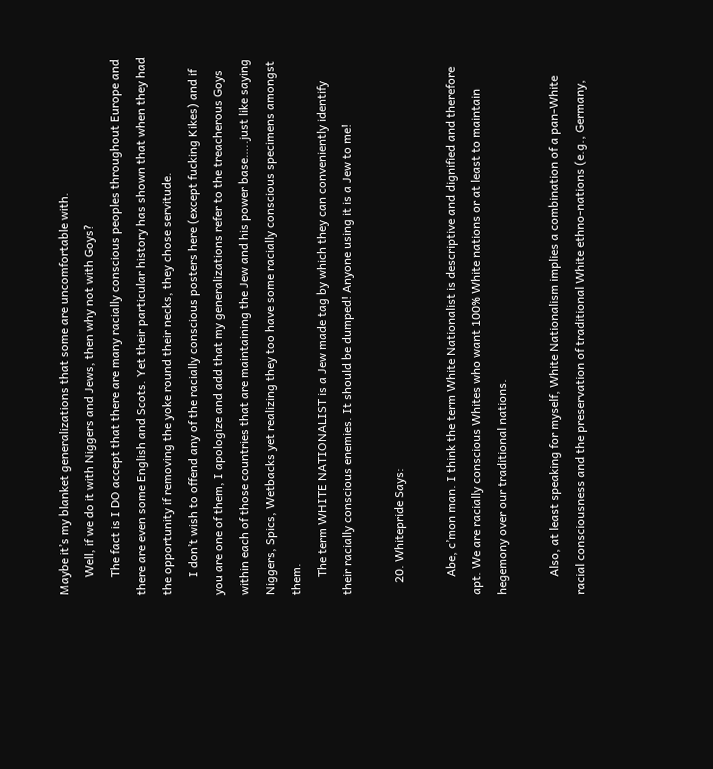Maybe it’s my blanket generalizations that some are uncomfortable with.
      Well, if we do it with Niggers and Jews, then why not with Goys?
      The fact is I DO accept that there are many racially conscious peoples throughout Europe and there are even some English and Scots. Yet their particular history has shown that when they had the opportunity if removing the yoke round their necks, they chose servitude.
      I don’t wish to offend any of the racially conscious posters here (except fucking Kikes) and if you are one of them, I apologize and add that my generalizations refer to the treacherous Goys within each of those countries that are maintaining the Jew and his power base…..just like saying Niggers, Spics, Wetbacks yet realizing they too have some racially conscious specimens amongst them.
      The term WHITE NATIONALIST is a Jew made tag by which they can conveniently identify their racially conscious enemies. It should be dumped! Anyone using it is a Jew to me!

    20. Whitepride Says:

      Abe, c’mon man. I think the term White Nationalist is descriptive and dignified and therefore apt. We are racially conscious Whites who want 100% White nations or at least to maintain hegemony over our traditional nations.

      Also, at least speaking for myself, White Nationalism implies a combination of a pan-White racial consciousness and the preservation of traditional White ethno-nations (e.g., Germany,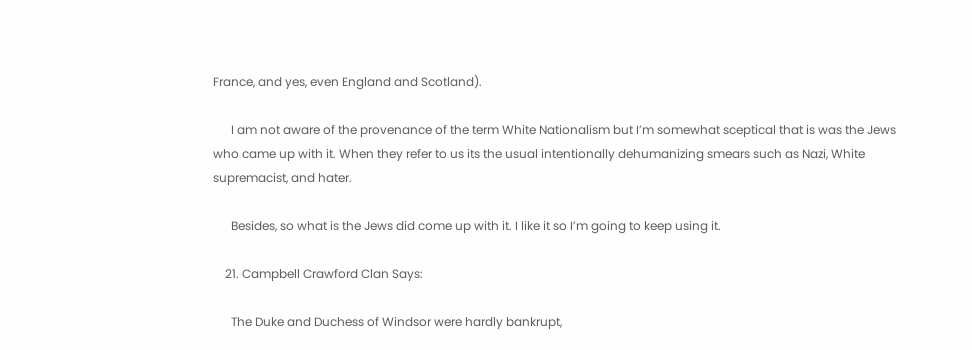France, and yes, even England and Scotland).

      I am not aware of the provenance of the term White Nationalism but I’m somewhat sceptical that is was the Jews who came up with it. When they refer to us its the usual intentionally dehumanizing smears such as Nazi, White supremacist, and hater.

      Besides, so what is the Jews did come up with it. I like it so I’m going to keep using it.

    21. Campbell Crawford Clan Says:

      The Duke and Duchess of Windsor were hardly bankrupt,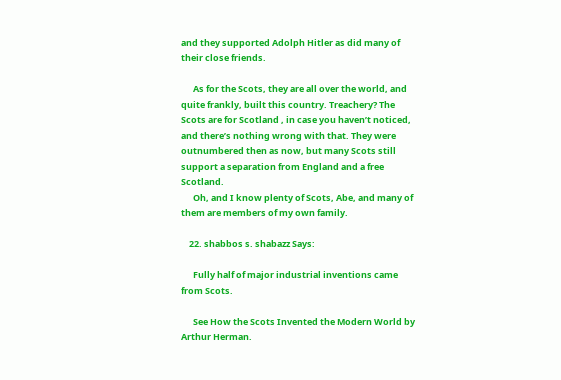and they supported Adolph Hitler as did many of their close friends.

      As for the Scots, they are all over the world, and quite frankly, built this country. Treachery? The Scots are for Scotland , in case you haven’t noticed, and there’s nothing wrong with that. They were outnumbered then as now, but many Scots still support a separation from England and a free Scotland.
      Oh, and I know plenty of Scots, Abe, and many of them are members of my own family.

    22. shabbos s. shabazz Says:

      Fully half of major industrial inventions came from Scots.

      See How the Scots Invented the Modern World by Arthur Herman.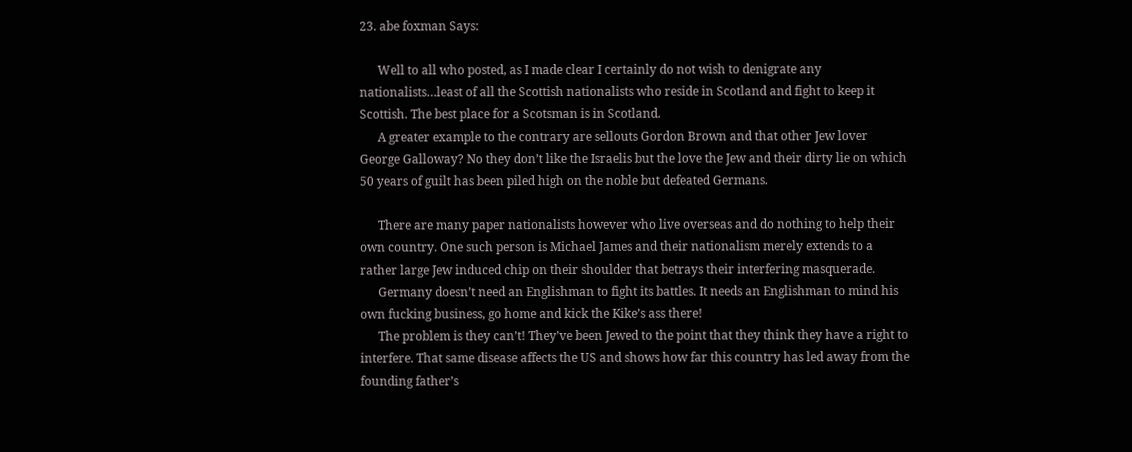23. abe foxman Says:

      Well to all who posted, as I made clear I certainly do not wish to denigrate any nationalists…least of all the Scottish nationalists who reside in Scotland and fight to keep it Scottish. The best place for a Scotsman is in Scotland.
      A greater example to the contrary are sellouts Gordon Brown and that other Jew lover George Galloway? No they don’t like the Israelis but the love the Jew and their dirty lie on which 50 years of guilt has been piled high on the noble but defeated Germans.

      There are many paper nationalists however who live overseas and do nothing to help their own country. One such person is Michael James and their nationalism merely extends to a rather large Jew induced chip on their shoulder that betrays their interfering masquerade.
      Germany doesn’t need an Englishman to fight its battles. It needs an Englishman to mind his own fucking business, go home and kick the Kike’s ass there!
      The problem is they can’t! They’ve been Jewed to the point that they think they have a right to interfere. That same disease affects the US and shows how far this country has led away from the founding father’s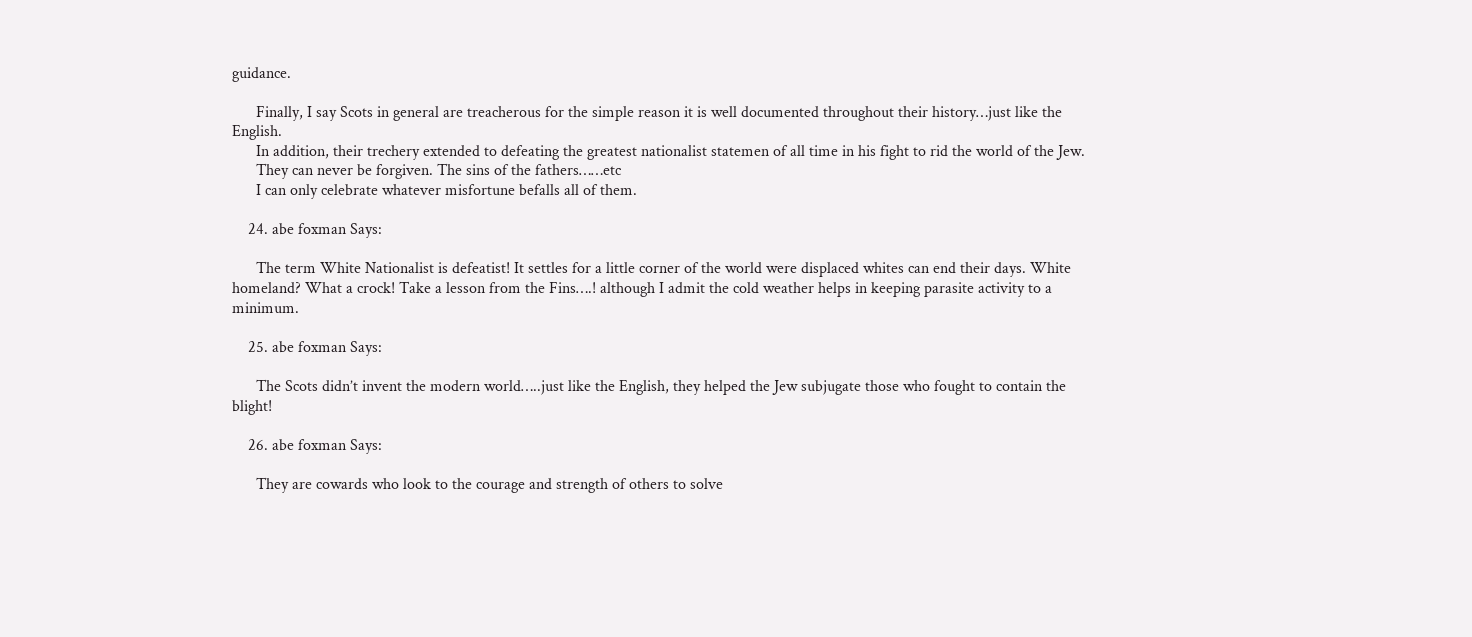guidance.

      Finally, I say Scots in general are treacherous for the simple reason it is well documented throughout their history…just like the English.
      In addition, their trechery extended to defeating the greatest nationalist statemen of all time in his fight to rid the world of the Jew.
      They can never be forgiven. The sins of the fathers……etc
      I can only celebrate whatever misfortune befalls all of them.

    24. abe foxman Says:

      The term White Nationalist is defeatist! It settles for a little corner of the world were displaced whites can end their days. White homeland? What a crock! Take a lesson from the Fins….! although I admit the cold weather helps in keeping parasite activity to a minimum.

    25. abe foxman Says:

      The Scots didn’t invent the modern world…..just like the English, they helped the Jew subjugate those who fought to contain the blight!

    26. abe foxman Says:

      They are cowards who look to the courage and strength of others to solve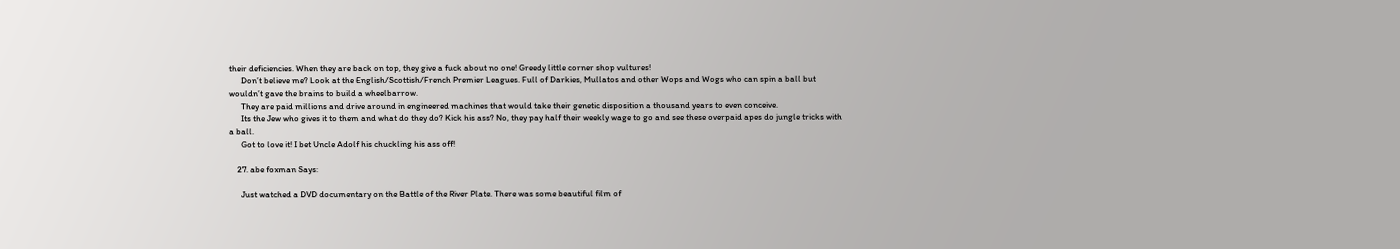their deficiencies. When they are back on top, they give a fuck about no one! Greedy little corner shop vultures!
      Don’t believe me? Look at the English/Scottish/French Premier Leagues. Full of Darkies, Mullatos and other Wops and Wogs who can spin a ball but wouldn’t gave the brains to build a wheelbarrow.
      They are paid millions and drive around in engineered machines that would take their genetic disposition a thousand years to even conceive.
      Its the Jew who gives it to them and what do they do? Kick his ass? No, they pay half their weekly wage to go and see these overpaid apes do jungle tricks with a ball.
      Got to love it! I bet Uncle Adolf his chuckling his ass off!

    27. abe foxman Says:

      Just watched a DVD documentary on the Battle of the River Plate. There was some beautiful film of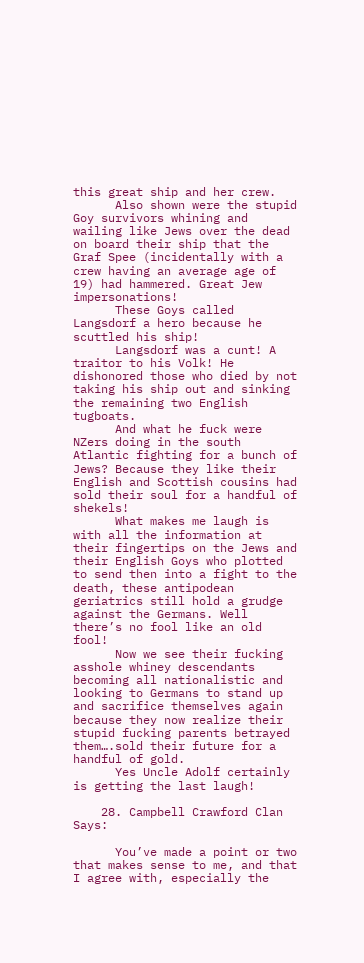this great ship and her crew.
      Also shown were the stupid Goy survivors whining and wailing like Jews over the dead on board their ship that the Graf Spee (incidentally with a crew having an average age of 19) had hammered. Great Jew impersonations!
      These Goys called Langsdorf a hero because he scuttled his ship!
      Langsdorf was a cunt! A traitor to his Volk! He dishonored those who died by not taking his ship out and sinking the remaining two English tugboats.
      And what he fuck were NZers doing in the south Atlantic fighting for a bunch of Jews? Because they like their English and Scottish cousins had sold their soul for a handful of shekels!
      What makes me laugh is with all the information at their fingertips on the Jews and their English Goys who plotted to send then into a fight to the death, these antipodean geriatrics still hold a grudge against the Germans. Well there’s no fool like an old fool!
      Now we see their fucking asshole whiney descendants becoming all nationalistic and looking to Germans to stand up and sacrifice themselves again because they now realize their stupid fucking parents betrayed them….sold their future for a handful of gold.
      Yes Uncle Adolf certainly is getting the last laugh!

    28. Campbell Crawford Clan Says:

      You’ve made a point or two that makes sense to me, and that I agree with, especially the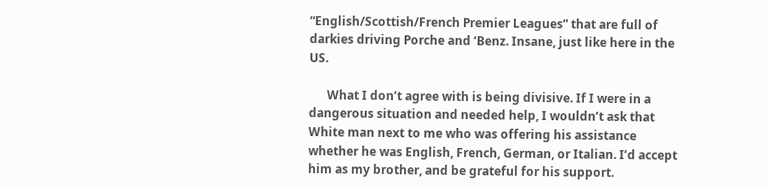“English/Scottish/French Premier Leagues” that are full of darkies driving Porche and ‘Benz. Insane, just like here in the US.

      What I don’t agree with is being divisive. If I were in a dangerous situation and needed help, I wouldn’t ask that White man next to me who was offering his assistance whether he was English, French, German, or Italian. I’d accept him as my brother, and be grateful for his support.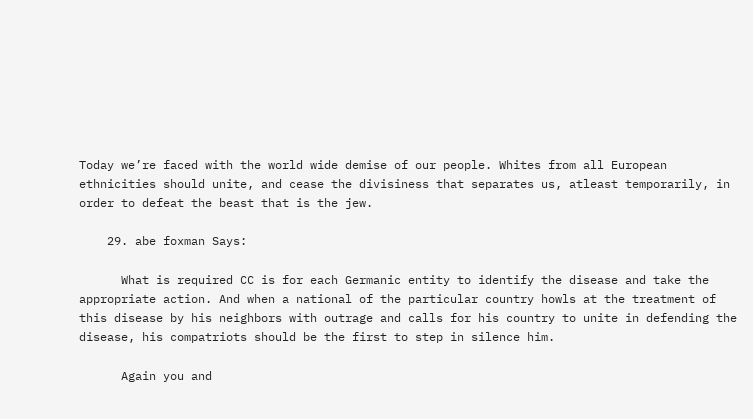Today we’re faced with the world wide demise of our people. Whites from all European ethnicities should unite, and cease the divisiness that separates us, atleast temporarily, in order to defeat the beast that is the jew.

    29. abe foxman Says:

      What is required CC is for each Germanic entity to identify the disease and take the appropriate action. And when a national of the particular country howls at the treatment of this disease by his neighbors with outrage and calls for his country to unite in defending the disease, his compatriots should be the first to step in silence him.

      Again you and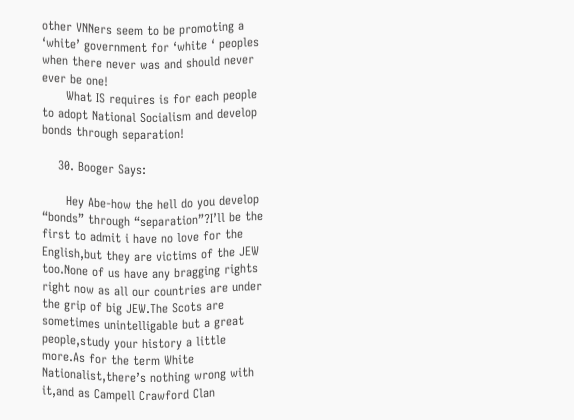other VNNers seem to be promoting a ‘white’ government for ‘white ‘ peoples when there never was and should never ever be one!
      What IS requires is for each people to adopt National Socialism and develop bonds through separation!

    30. Booger Says:

      Hey Abe-how the hell do you develop “bonds” through “separation”?I’ll be the first to admit i have no love for the English,but they are victims of the JEW too.None of us have any bragging rights right now as all our countries are under the grip of big JEW.The Scots are sometimes unintelligable but a great people,study your history a little more.As for the term White Nationalist,there’s nothing wrong with it,and as Campell Crawford Clan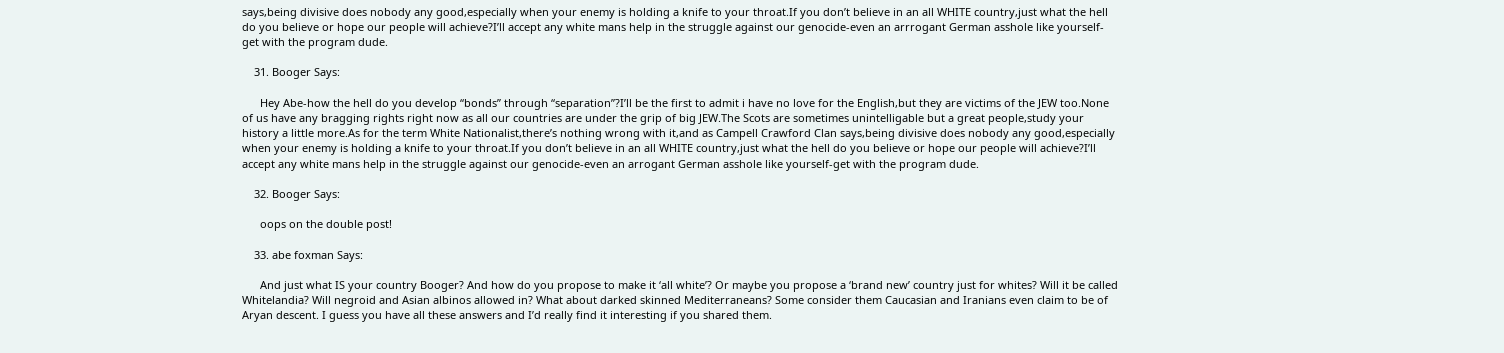says,being divisive does nobody any good,especially when your enemy is holding a knife to your throat.If you don’t believe in an all WHITE country,just what the hell do you believe or hope our people will achieve?I’ll accept any white mans help in the struggle against our genocide-even an arrrogant German asshole like yourself-get with the program dude.

    31. Booger Says:

      Hey Abe-how the hell do you develop “bonds” through “separation”?I’ll be the first to admit i have no love for the English,but they are victims of the JEW too.None of us have any bragging rights right now as all our countries are under the grip of big JEW.The Scots are sometimes unintelligable but a great people,study your history a little more.As for the term White Nationalist,there’s nothing wrong with it,and as Campell Crawford Clan says,being divisive does nobody any good,especially when your enemy is holding a knife to your throat.If you don’t believe in an all WHITE country,just what the hell do you believe or hope our people will achieve?I’ll accept any white mans help in the struggle against our genocide-even an arrogant German asshole like yourself-get with the program dude.

    32. Booger Says:

      oops on the double post!

    33. abe foxman Says:

      And just what IS your country Booger? And how do you propose to make it ‘all white’? Or maybe you propose a ‘brand new’ country just for whites? Will it be called Whitelandia? Will negroid and Asian albinos allowed in? What about darked skinned Mediterraneans? Some consider them Caucasian and Iranians even claim to be of Aryan descent. I guess you have all these answers and I’d really find it interesting if you shared them.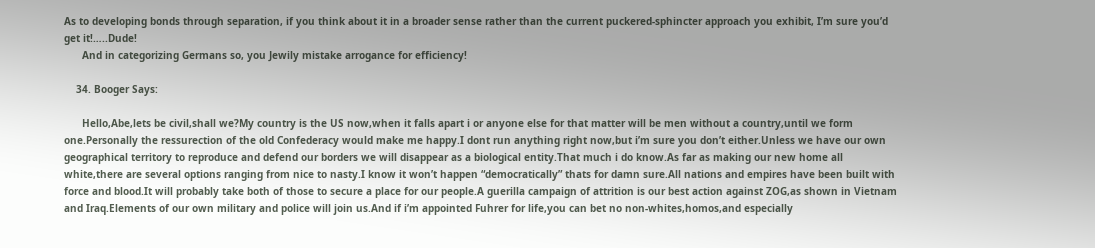As to developing bonds through separation, if you think about it in a broader sense rather than the current puckered-sphincter approach you exhibit, I’m sure you’d get it!…..Dude!
      And in categorizing Germans so, you Jewily mistake arrogance for efficiency!

    34. Booger Says:

      Hello,Abe,lets be civil,shall we?My country is the US now,when it falls apart i or anyone else for that matter will be men without a country,until we form one.Personally the ressurection of the old Confederacy would make me happy.I dont run anything right now,but i’m sure you don’t either.Unless we have our own geographical territory to reproduce and defend our borders we will disappear as a biological entity.That much i do know.As far as making our new home all white,there are several options ranging from nice to nasty.I know it won’t happen “democratically” thats for damn sure.All nations and empires have been built with force and blood.It will probably take both of those to secure a place for our people.A guerilla campaign of attrition is our best action against ZOG,as shown in Vietnam and Iraq.Elements of our own military and police will join us.And if i’m appointed Fuhrer for life,you can bet no non-whites,homos,and especially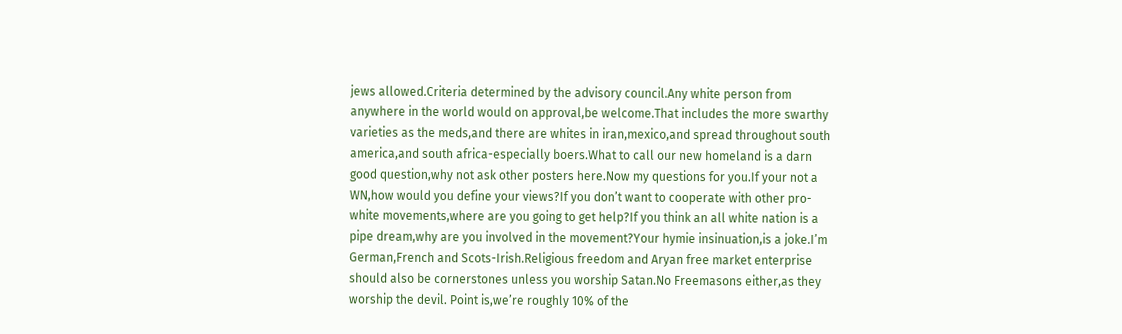jews allowed.Criteria determined by the advisory council.Any white person from anywhere in the world would on approval,be welcome.That includes the more swarthy varieties as the meds,and there are whites in iran,mexico,and spread throughout south america,and south africa-especially boers.What to call our new homeland is a darn good question,why not ask other posters here.Now my questions for you.If your not a WN,how would you define your views?If you don’t want to cooperate with other pro-white movements,where are you going to get help?If you think an all white nation is a pipe dream,why are you involved in the movement?Your hymie insinuation,is a joke.I’m German,French and Scots-Irish.Religious freedom and Aryan free market enterprise should also be cornerstones unless you worship Satan.No Freemasons either,as they worship the devil. Point is,we’re roughly 10% of the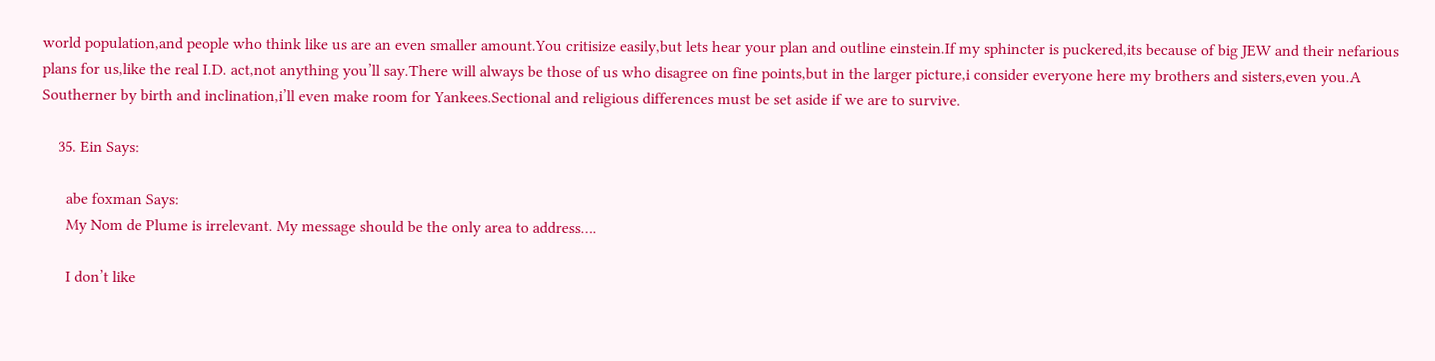world population,and people who think like us are an even smaller amount.You critisize easily,but lets hear your plan and outline einstein.If my sphincter is puckered,its because of big JEW and their nefarious plans for us,like the real I.D. act,not anything you’ll say.There will always be those of us who disagree on fine points,but in the larger picture,i consider everyone here my brothers and sisters,even you.A Southerner by birth and inclination,i’ll even make room for Yankees.Sectional and religious differences must be set aside if we are to survive.

    35. Ein Says:

      abe foxman Says:
      My Nom de Plume is irrelevant. My message should be the only area to address….

      I don’t like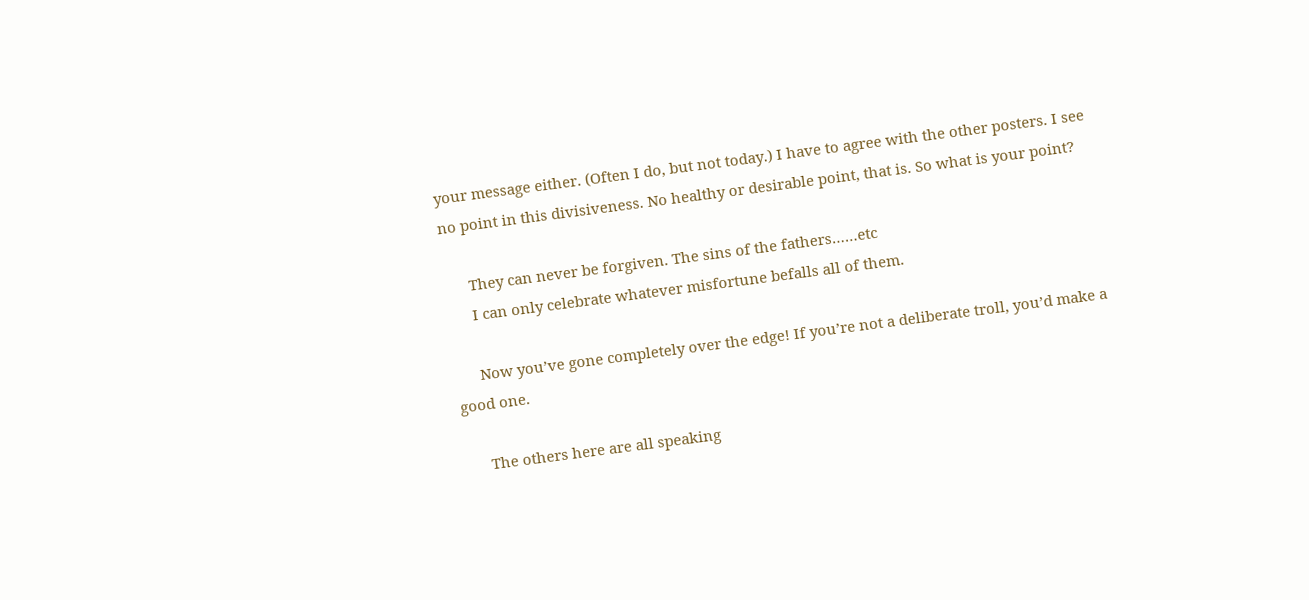your message either. (Often I do, but not today.) I have to agree with the other posters. I see no point in this divisiveness. No healthy or desirable point, that is. So what is your point?

      They can never be forgiven. The sins of the fathers……etc
      I can only celebrate whatever misfortune befalls all of them.

      Now you’ve gone completely over the edge! If you’re not a deliberate troll, you’d make a good one.

      The others here are all speaking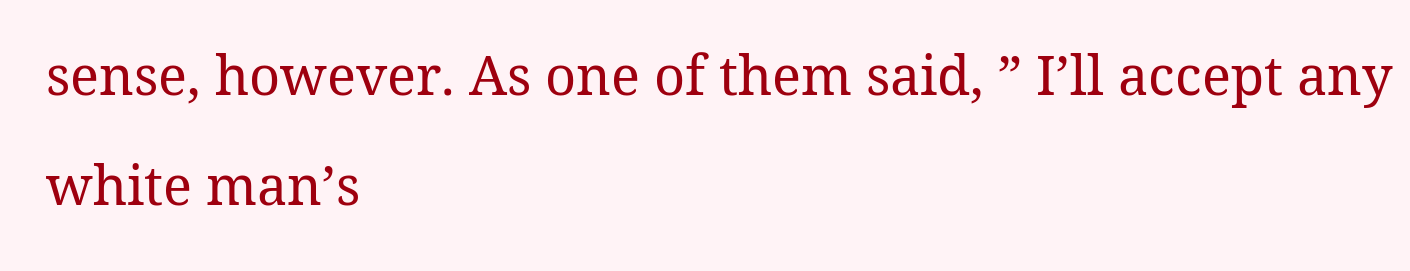sense, however. As one of them said, ” I’ll accept any white man’s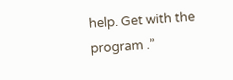help. Get with the program .”